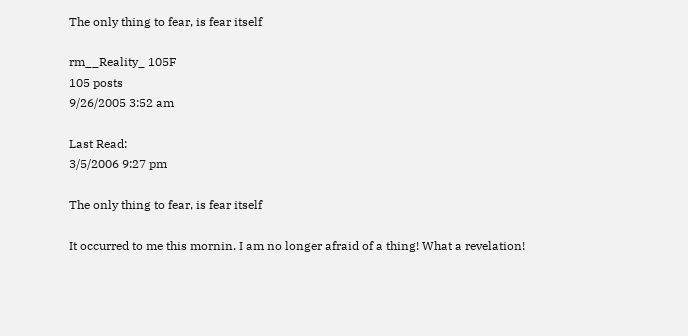The only thing to fear, is fear itself

rm__Reality_ 105F
105 posts
9/26/2005 3:52 am

Last Read:
3/5/2006 9:27 pm

The only thing to fear, is fear itself

It occurred to me this mornin. I am no longer afraid of a thing! What a revelation!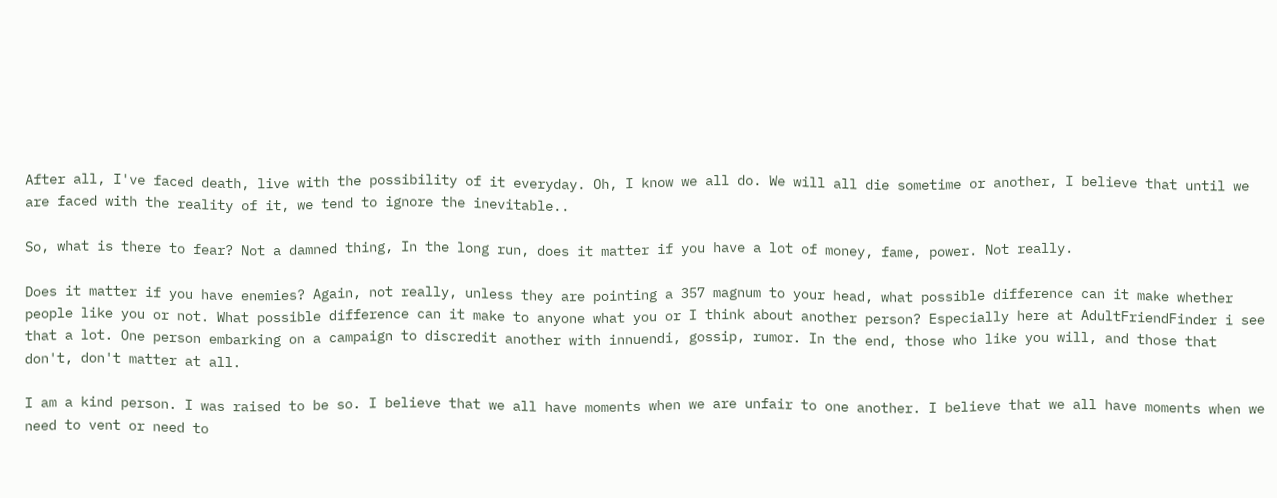After all, I've faced death, live with the possibility of it everyday. Oh, I know we all do. We will all die sometime or another, I believe that until we are faced with the reality of it, we tend to ignore the inevitable..

So, what is there to fear? Not a damned thing, In the long run, does it matter if you have a lot of money, fame, power. Not really.

Does it matter if you have enemies? Again, not really, unless they are pointing a 357 magnum to your head, what possible difference can it make whether people like you or not. What possible difference can it make to anyone what you or I think about another person? Especially here at AdultFriendFinder i see that a lot. One person embarking on a campaign to discredit another with innuendi, gossip, rumor. In the end, those who like you will, and those that don't, don't matter at all.

I am a kind person. I was raised to be so. I believe that we all have moments when we are unfair to one another. I believe that we all have moments when we need to vent or need to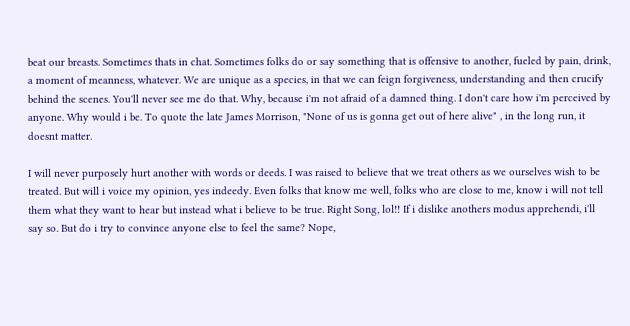beat our breasts. Sometimes thats in chat. Sometimes folks do or say something that is offensive to another, fueled by pain, drink, a moment of meanness, whatever. We are unique as a species, in that we can feign forgiveness, understanding and then crucify behind the scenes. You'll never see me do that. Why, because i'm not afraid of a damned thing. I don't care how i'm perceived by anyone. Why would i be. To quote the late James Morrison, "None of us is gonna get out of here alive" , in the long run, it doesnt matter.

I will never purposely hurt another with words or deeds. I was raised to believe that we treat others as we ourselves wish to be treated. But will i voice my opinion, yes indeedy. Even folks that know me well, folks who are close to me, know i will not tell them what they want to hear but instead what i believe to be true. Right Song, lol!! If i dislike anothers modus apprehendi, i'll say so. But do i try to convince anyone else to feel the same? Nope,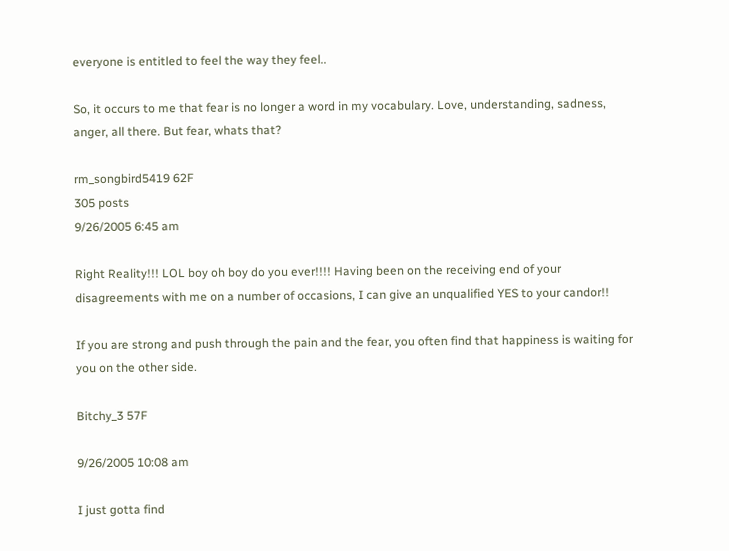everyone is entitled to feel the way they feel..

So, it occurs to me that fear is no longer a word in my vocabulary. Love, understanding, sadness, anger, all there. But fear, whats that?

rm_songbird5419 62F
305 posts
9/26/2005 6:45 am

Right Reality!!! LOL boy oh boy do you ever!!!! Having been on the receiving end of your disagreements with me on a number of occasions, I can give an unqualified YES to your candor!!

If you are strong and push through the pain and the fear, you often find that happiness is waiting for you on the other side.

Bitchy_3 57F

9/26/2005 10:08 am

I just gotta find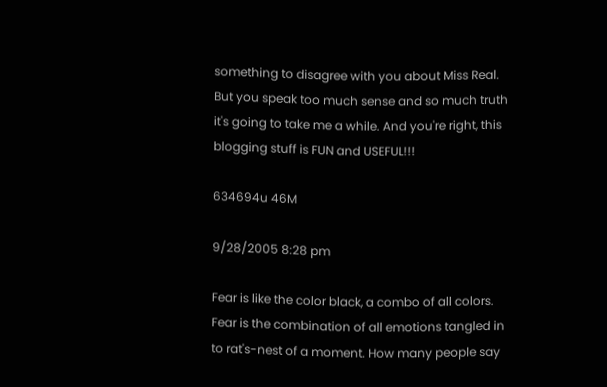something to disagree with you about Miss Real. But you speak too much sense and so much truth it's going to take me a while. And you're right, this blogging stuff is FUN and USEFUL!!!

634694u 46M

9/28/2005 8:28 pm

Fear is like the color black, a combo of all colors. Fear is the combination of all emotions tangled in to rat's-nest of a moment. How many people say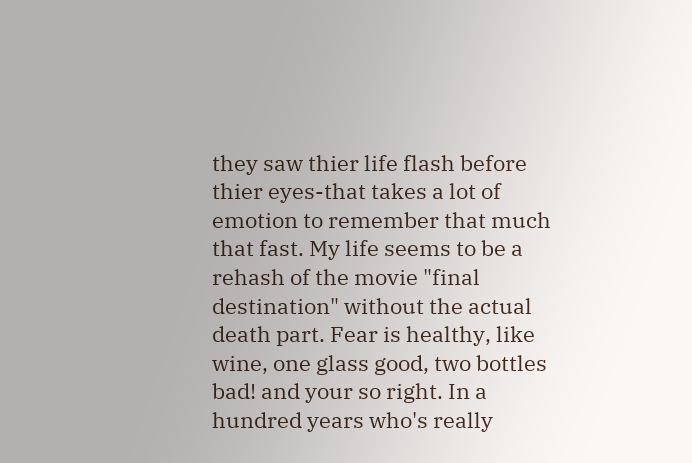they saw thier life flash before thier eyes-that takes a lot of emotion to remember that much that fast. My life seems to be a rehash of the movie "final destination" without the actual death part. Fear is healthy, like wine, one glass good, two bottles bad! and your so right. In a hundred years who's really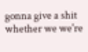gonna give a shit whether we we're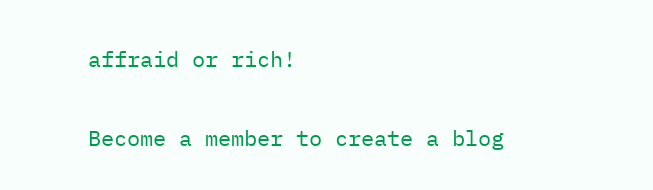affraid or rich!

Become a member to create a blog